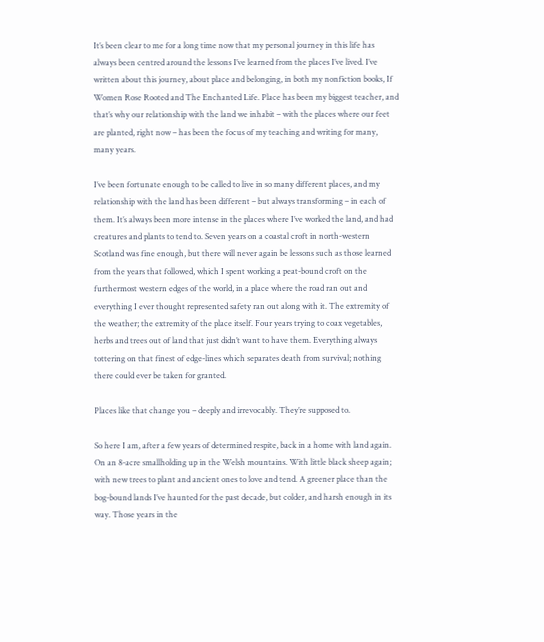It’s been clear to me for a long time now that my personal journey in this life has always been centred around the lessons I’ve learned from the places I’ve lived. I’ve written about this journey, about place and belonging, in both my nonfiction books, If Women Rose Rooted and The Enchanted Life. Place has been my biggest teacher, and that’s why our relationship with the land we inhabit – with the places where our feet are planted, right now – has been the focus of my teaching and writing for many, many years.

I’ve been fortunate enough to be called to live in so many different places, and my relationship with the land has been different – but always transforming – in each of them. It’s always been more intense in the places where I’ve worked the land, and had creatures and plants to tend to. Seven years on a coastal croft in north-western Scotland was fine enough, but there will never again be lessons such as those learned from the years that followed, which I spent working a peat-bound croft on the furthermost western edges of the world, in a place where the road ran out and everything I ever thought represented safety ran out along with it. The extremity of the weather; the extremity of the place itself. Four years trying to coax vegetables, herbs and trees out of land that just didn’t want to have them. Everything always tottering on that finest of edge-lines which separates death from survival; nothing there could ever be taken for granted.

Places like that change you – deeply and irrevocably. They’re supposed to.

So here I am, after a few years of determined respite, back in a home with land again. On an 8-acre smallholding up in the Welsh mountains. With little black sheep again; with new trees to plant and ancient ones to love and tend. A greener place than the bog-bound lands I’ve haunted for the past decade, but colder, and harsh enough in its way. Those years in the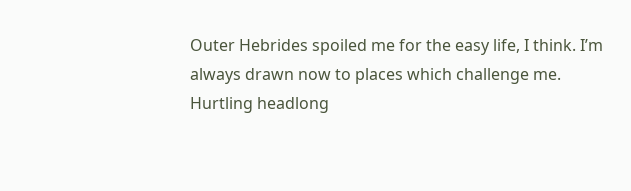Outer Hebrides spoiled me for the easy life, I think. I’m always drawn now to places which challenge me. Hurtling headlong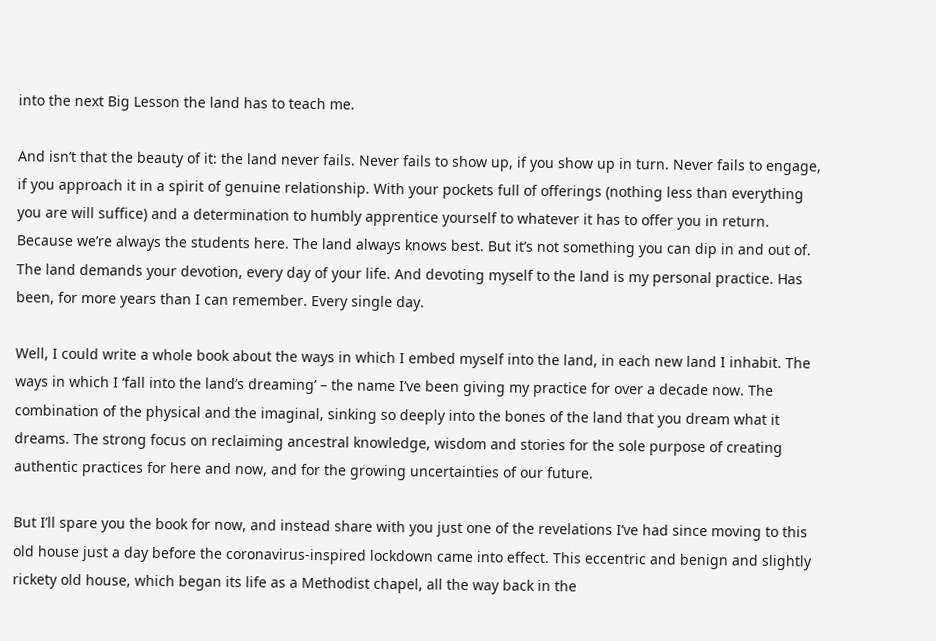into the next Big Lesson the land has to teach me.

And isn’t that the beauty of it: the land never fails. Never fails to show up, if you show up in turn. Never fails to engage, if you approach it in a spirit of genuine relationship. With your pockets full of offerings (nothing less than everything you are will suffice) and a determination to humbly apprentice yourself to whatever it has to offer you in return. Because we’re always the students here. The land always knows best. But it’s not something you can dip in and out of. The land demands your devotion, every day of your life. And devoting myself to the land is my personal practice. Has been, for more years than I can remember. Every single day.

Well, I could write a whole book about the ways in which I embed myself into the land, in each new land I inhabit. The ways in which I ‘fall into the land’s dreaming’ – the name I’ve been giving my practice for over a decade now. The combination of the physical and the imaginal, sinking so deeply into the bones of the land that you dream what it dreams. The strong focus on reclaiming ancestral knowledge, wisdom and stories for the sole purpose of creating authentic practices for here and now, and for the growing uncertainties of our future.

But I’ll spare you the book for now, and instead share with you just one of the revelations I’ve had since moving to this old house just a day before the coronavirus-inspired lockdown came into effect. This eccentric and benign and slightly rickety old house, which began its life as a Methodist chapel, all the way back in the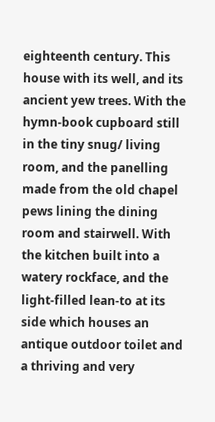eighteenth century. This house with its well, and its ancient yew trees. With the hymn-book cupboard still in the tiny snug/ living room, and the panelling made from the old chapel pews lining the dining room and stairwell. With the kitchen built into a watery rockface, and the light-filled lean-to at its side which houses an antique outdoor toilet and a thriving and very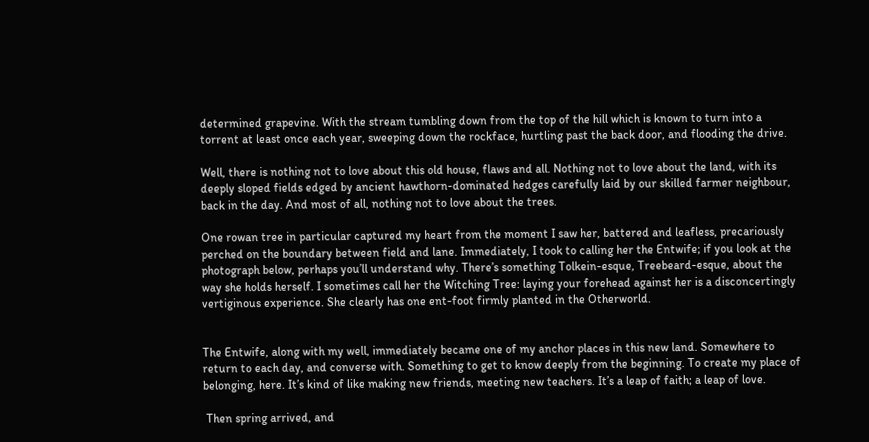determined grapevine. With the stream tumbling down from the top of the hill which is known to turn into a torrent at least once each year, sweeping down the rockface, hurtling past the back door, and flooding the drive.

Well, there is nothing not to love about this old house, flaws and all. Nothing not to love about the land, with its deeply sloped fields edged by ancient hawthorn-dominated hedges carefully laid by our skilled farmer neighbour, back in the day. And most of all, nothing not to love about the trees.

One rowan tree in particular captured my heart from the moment I saw her, battered and leafless, precariously perched on the boundary between field and lane. Immediately, I took to calling her the Entwife; if you look at the photograph below, perhaps you’ll understand why. There’s something Tolkein-esque, Treebeard-esque, about the way she holds herself. I sometimes call her the Witching Tree: laying your forehead against her is a disconcertingly vertiginous experience. She clearly has one ent-foot firmly planted in the Otherworld.


The Entwife, along with my well, immediately became one of my anchor places in this new land. Somewhere to return to each day, and converse with. Something to get to know deeply from the beginning. To create my place of belonging, here. It’s kind of like making new friends, meeting new teachers. It’s a leap of faith; a leap of love.

 Then spring arrived, and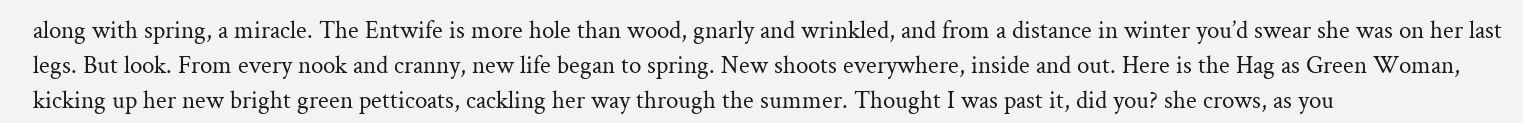along with spring, a miracle. The Entwife is more hole than wood, gnarly and wrinkled, and from a distance in winter you’d swear she was on her last legs. But look. From every nook and cranny, new life began to spring. New shoots everywhere, inside and out. Here is the Hag as Green Woman, kicking up her new bright green petticoats, cackling her way through the summer. Thought I was past it, did you? she crows, as you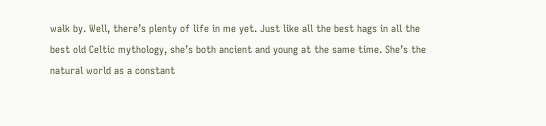walk by. Well, there’s plenty of life in me yet. Just like all the best hags in all the best old Celtic mythology, she’s both ancient and young at the same time. She’s the natural world as a constant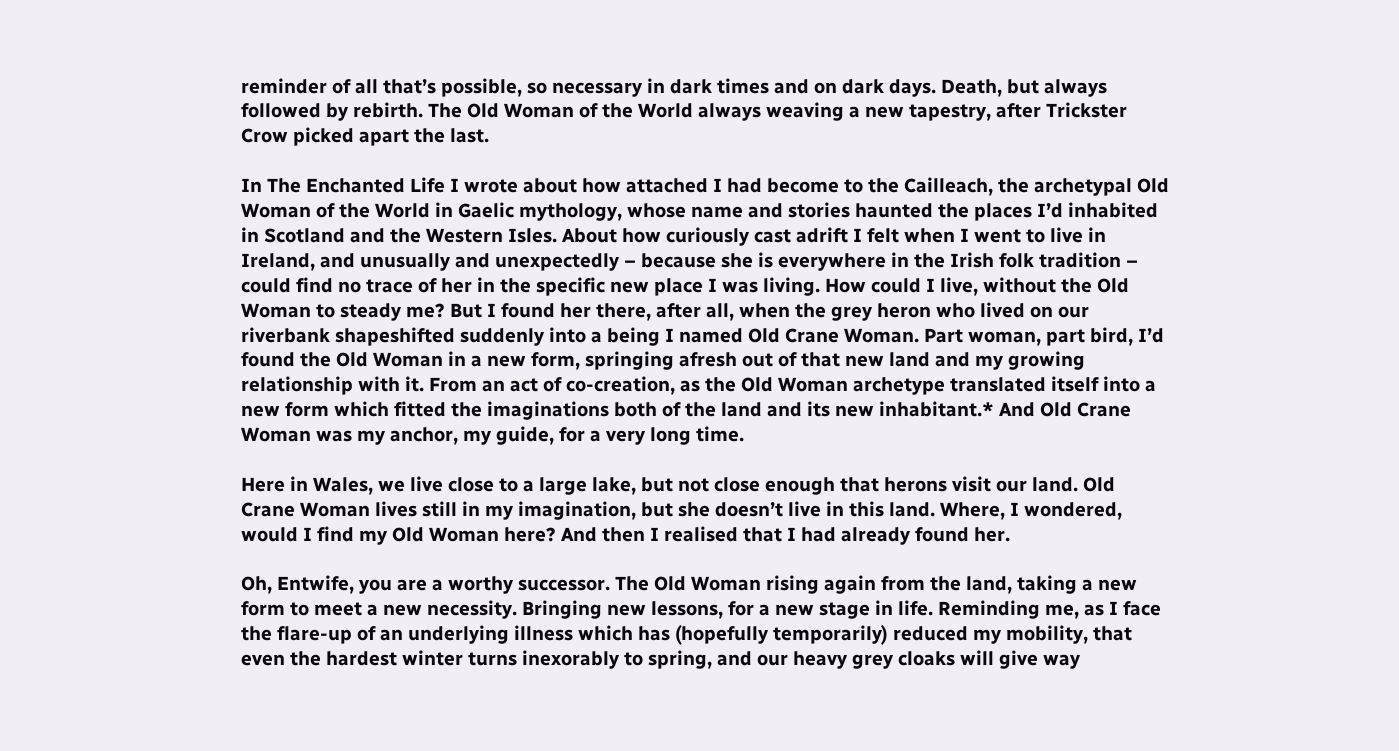reminder of all that’s possible, so necessary in dark times and on dark days. Death, but always followed by rebirth. The Old Woman of the World always weaving a new tapestry, after Trickster Crow picked apart the last.

In The Enchanted Life I wrote about how attached I had become to the Cailleach, the archetypal Old Woman of the World in Gaelic mythology, whose name and stories haunted the places I’d inhabited in Scotland and the Western Isles. About how curiously cast adrift I felt when I went to live in Ireland, and unusually and unexpectedly – because she is everywhere in the Irish folk tradition – could find no trace of her in the specific new place I was living. How could I live, without the Old Woman to steady me? But I found her there, after all, when the grey heron who lived on our riverbank shapeshifted suddenly into a being I named Old Crane Woman. Part woman, part bird, I’d found the Old Woman in a new form, springing afresh out of that new land and my growing relationship with it. From an act of co-creation, as the Old Woman archetype translated itself into a new form which fitted the imaginations both of the land and its new inhabitant.* And Old Crane Woman was my anchor, my guide, for a very long time.

Here in Wales, we live close to a large lake, but not close enough that herons visit our land. Old Crane Woman lives still in my imagination, but she doesn’t live in this land. Where, I wondered, would I find my Old Woman here? And then I realised that I had already found her.

Oh, Entwife, you are a worthy successor. The Old Woman rising again from the land, taking a new form to meet a new necessity. Bringing new lessons, for a new stage in life. Reminding me, as I face the flare-up of an underlying illness which has (hopefully temporarily) reduced my mobility, that even the hardest winter turns inexorably to spring, and our heavy grey cloaks will give way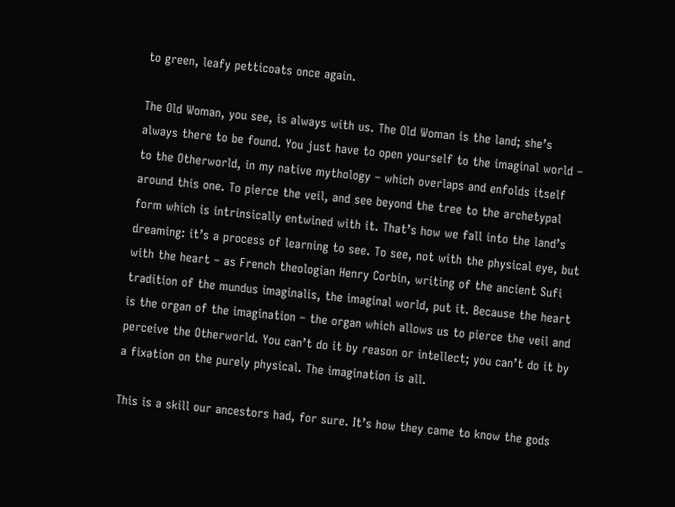to green, leafy petticoats once again.

The Old Woman, you see, is always with us. The Old Woman is the land; she’s always there to be found. You just have to open yourself to the imaginal world – to the Otherworld, in my native mythology – which overlaps and enfolds itself around this one. To pierce the veil, and see beyond the tree to the archetypal form which is intrinsically entwined with it. That’s how we fall into the land’s dreaming: it’s a process of learning to see. To see, not with the physical eye, but with the heart – as French theologian Henry Corbin, writing of the ancient Sufi tradition of the mundus imaginalis, the imaginal world, put it. Because the heart is the organ of the imagination – the organ which allows us to pierce the veil and perceive the Otherworld. You can’t do it by reason or intellect; you can’t do it by a fixation on the purely physical. The imagination is all.

This is a skill our ancestors had, for sure. It’s how they came to know the gods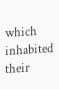which inhabited their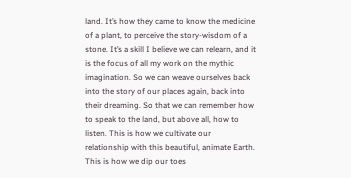land. It’s how they came to know the medicine of a plant, to perceive the story-wisdom of a stone. It’s a skill I believe we can relearn, and it is the focus of all my work on the mythic imagination. So we can weave ourselves back into the story of our places again, back into their dreaming. So that we can remember how to speak to the land, but above all, how to listen. This is how we cultivate our relationship with this beautiful, animate Earth. This is how we dip our toes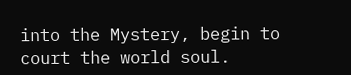into the Mystery, begin to court the world soul.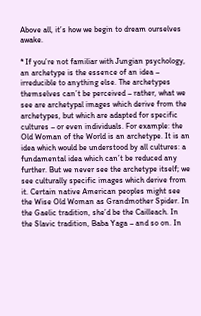Above all, it’s how we begin to dream ourselves awake.

* If you’re not familiar with Jungian psychology, an archetype is the essence of an idea – irreducible to anything else. The archetypes themselves can’t be perceived – rather, what we see are archetypal images which derive from the archetypes, but which are adapted for specific cultures – or even individuals. For example: the Old Woman of the World is an archetype. It is an idea which would be understood by all cultures: a fundamental idea which can’t be reduced any further. But we never see the archetype itself; we see culturally specific images which derive from it. Certain native American peoples might see the Wise Old Woman as Grandmother Spider. In the Gaelic tradition, she’d be the Cailleach. In the Slavic tradition, Baba Yaga – and so on. In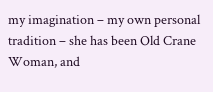my imagination – my own personal tradition – she has been Old Crane Woman, and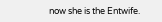now she is the Entwife.